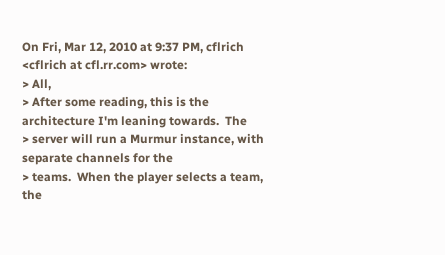On Fri, Mar 12, 2010 at 9:37 PM, cflrich <cflrich at cfl.rr.com> wrote:
> All,
> After some reading, this is the architecture I'm leaning towards.  The
> server will run a Murmur instance, with separate channels for the
> teams.  When the player selects a team, the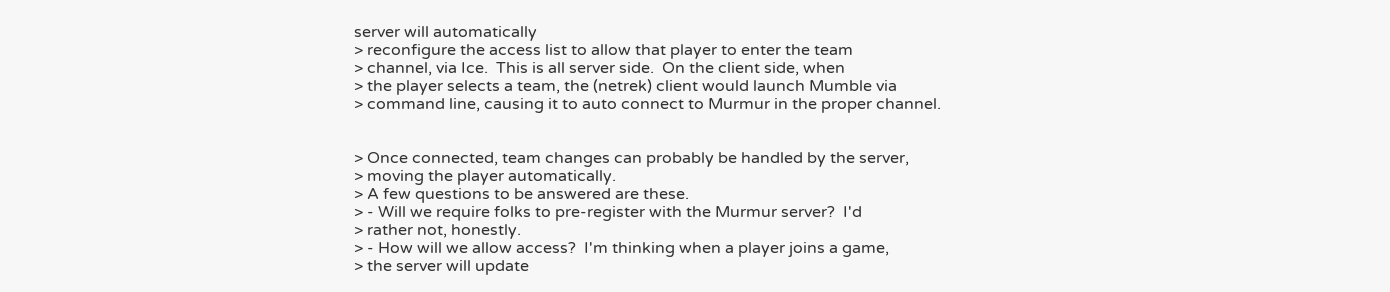server will automatically
> reconfigure the access list to allow that player to enter the team
> channel, via Ice.  This is all server side.  On the client side, when
> the player selects a team, the (netrek) client would launch Mumble via
> command line, causing it to auto connect to Murmur in the proper channel.


> Once connected, team changes can probably be handled by the server,
> moving the player automatically.
> A few questions to be answered are these.
> - Will we require folks to pre-register with the Murmur server?  I'd
> rather not, honestly.
> - How will we allow access?  I'm thinking when a player joins a game,
> the server will update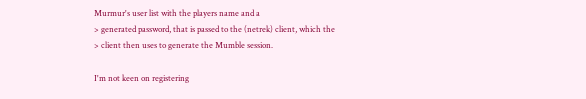Murmur's user list with the players name and a
> generated password, that is passed to the (netrek) client, which the
> client then uses to generate the Mumble session.

I'm not keen on registering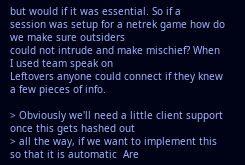but would if it was essential. So if a
session was setup for a netrek game how do we make sure outsiders
could not intrude and make mischief? When I used team speak on
Leftovers anyone could connect if they knew a few pieces of info.

> Obviously we'll need a little client support once this gets hashed out
> all the way, if we want to implement this so that it is automatic  Are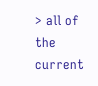> all of the current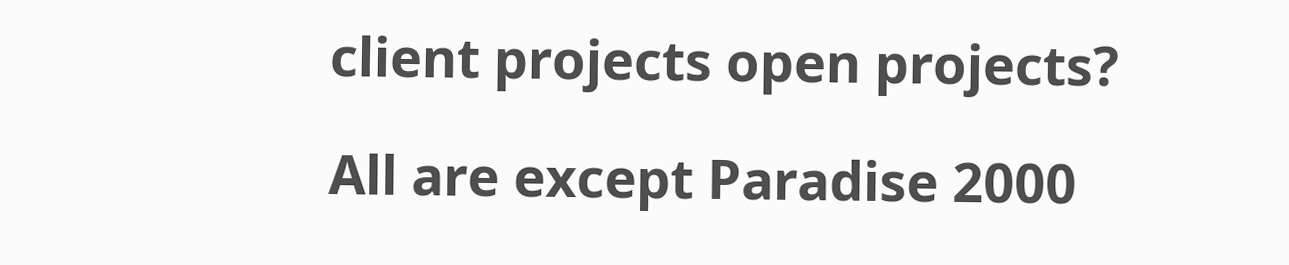client projects open projects?

All are except Paradise 2000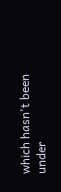which hasn't been under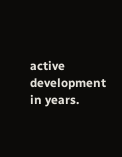active
development in years.